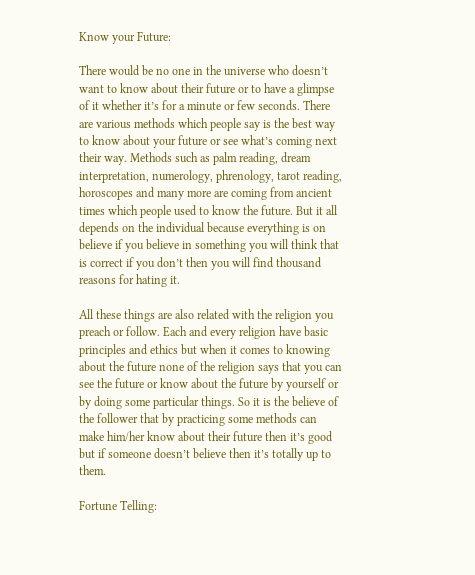Know your Future:

There would be no one in the universe who doesn’t want to know about their future or to have a glimpse of it whether it’s for a minute or few seconds. There are various methods which people say is the best way to know about your future or see what’s coming next their way. Methods such as palm reading, dream interpretation, numerology, phrenology, tarot reading, horoscopes and many more are coming from ancient times which people used to know the future. But it all depends on the individual because everything is on believe if you believe in something you will think that is correct if you don’t then you will find thousand reasons for hating it.

All these things are also related with the religion you preach or follow. Each and every religion have basic principles and ethics but when it comes to knowing about the future none of the religion says that you can see the future or know about the future by yourself or by doing some particular things. So it is the believe of the follower that by practicing some methods can make him/her know about their future then it’s good but if someone doesn’t believe then it’s totally up to them.

Fortune Telling: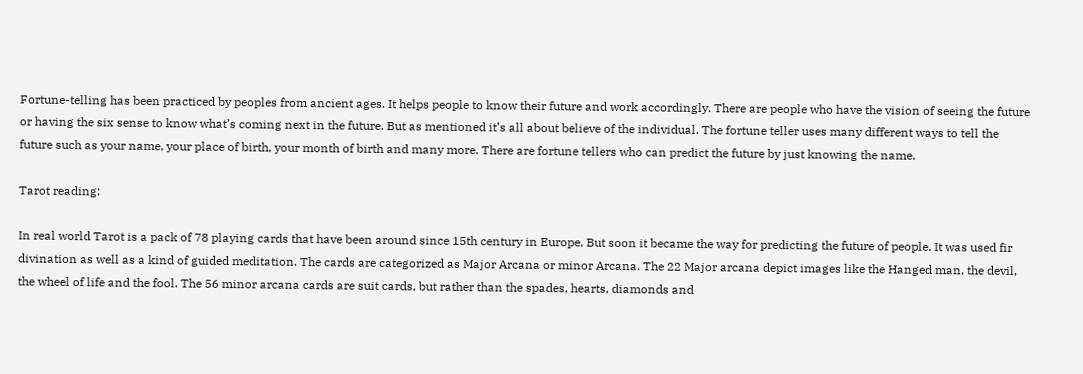Fortune-telling has been practiced by peoples from ancient ages. It helps people to know their future and work accordingly. There are people who have the vision of seeing the future or having the six sense to know what’s coming next in the future. But as mentioned it’s all about believe of the individual. The fortune teller uses many different ways to tell the future such as your name, your place of birth, your month of birth and many more. There are fortune tellers who can predict the future by just knowing the name.

Tarot reading:

In real world Tarot is a pack of 78 playing cards that have been around since 15th century in Europe. But soon it became the way for predicting the future of people. It was used fir divination as well as a kind of guided meditation. The cards are categorized as Major Arcana or minor Arcana. The 22 Major arcana depict images like the Hanged man, the devil, the wheel of life and the fool. The 56 minor arcana cards are suit cards, but rather than the spades, hearts, diamonds and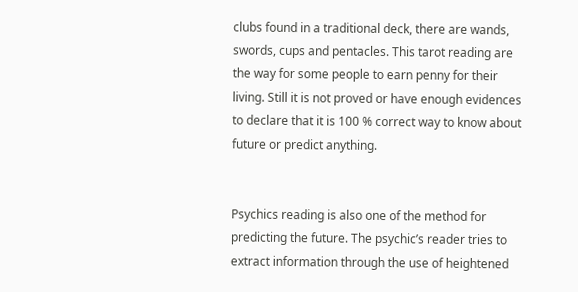clubs found in a traditional deck, there are wands, swords, cups and pentacles. This tarot reading are the way for some people to earn penny for their living. Still it is not proved or have enough evidences to declare that it is 100 % correct way to know about future or predict anything.


Psychics reading is also one of the method for predicting the future. The psychic’s reader tries to extract information through the use of heightened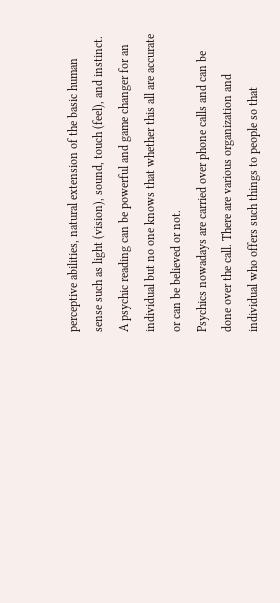perceptive abilities, natural extension of the basic human sense such as light (vision), sound, touch (feel), and instinct. A psychic reading can be powerful and game changer for an individual but no one knows that whether this all are accurate or can be believed or not.
Psychics nowadays are carried over phone calls and can be done over the call. There are various organization and individual who offers such things to people so that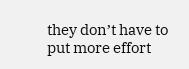they don’t have to put more effort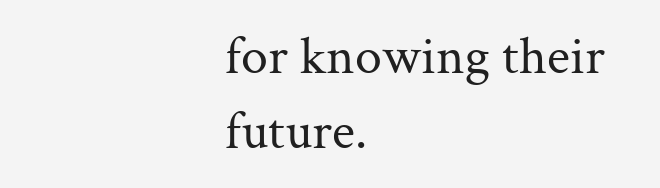for knowing their future.